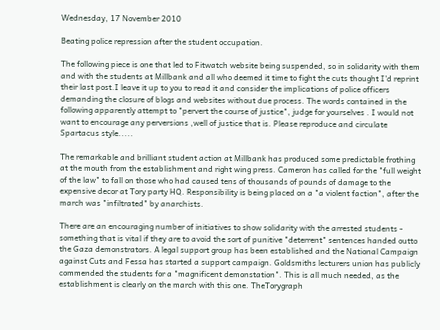Wednesday, 17 November 2010

Beating police repression after the student occupation.

The following piece is one that led to Fitwatch website being suspended, so in solidarity with them and with the students at Millbank and all who deemed it time to fight the cuts thought I'd reprint their last post.I leave it up to you to read it and consider the implications of police officers demanding the closure of blogs and websites without due process. The words contained in the following apparently attempt to "pervert the course of justice", judge for yourselves . I would not want to encourage any perversions ,well of justice that is. Please reproduce and circulate Spartacus style.....

The remarkable and brilliant student action at Millbank has produced some predictable frothing at the mouth from the establishment and right wing press. Cameron has called for the "full weight of the law" to fall on those who had caused tens of thousands of pounds of damage to the expensive decor at Tory party HQ. Responsibility is being placed on a "a violent faction", after the march was "infiltrated" by anarchists.

There are an encouraging number of initiatives to show solidarity with the arrested students - something that is vital if they are to avoid the sort of punitive "deterrent" sentences handed outto the Gaza demonstrators. A legal support group has been established and the National Campaign against Cuts and Fessa has started a support campaign. Goldsmiths lecturers union has publicly commended the students for a "magnificent demonstation". This is all much needed, as the establishment is clearly on the march with this one. TheTorygraph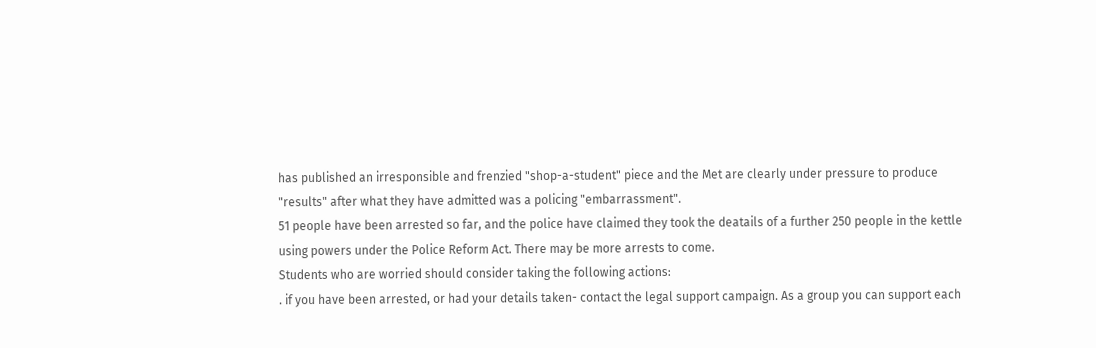has published an irresponsible and frenzied "shop-a-student" piece and the Met are clearly under pressure to produce "results" after what they have admitted was a policing "embarrassment".
51 people have been arrested so far, and the police have claimed they took the deatails of a further 250 people in the kettle using powers under the Police Reform Act. There may be more arrests to come.
Students who are worried should consider taking the following actions:
. if you have been arrested, or had your details taken- contact the legal support campaign. As a group you can support each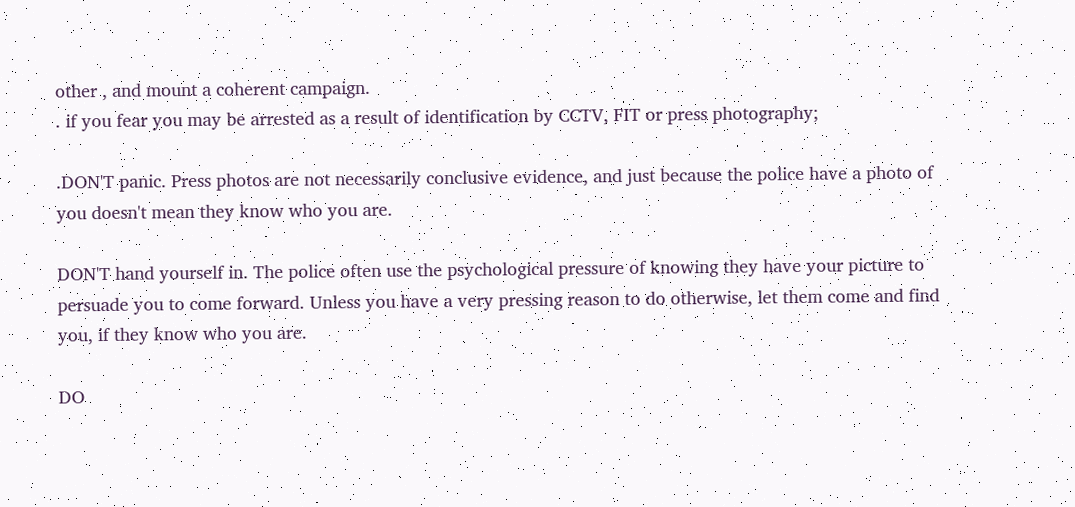other , and mount a coherent campaign.
. if you fear you may be arrested as a result of identification by CCTV, FIT or press photography;

.DON'T panic. Press photos are not necessarily conclusive evidence, and just because the police have a photo of you doesn't mean they know who you are.

DON'T hand yourself in. The police often use the psychological pressure of knowing they have your picture to persuade you to come forward. Unless you have a very pressing reason to do otherwise, let them come and find you, if they know who you are.

DO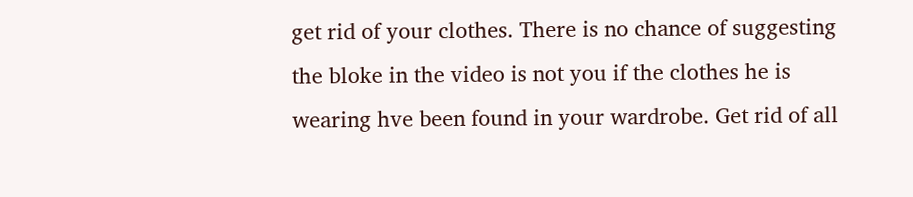get rid of your clothes. There is no chance of suggesting the bloke in the video is not you if the clothes he is wearing hve been found in your wardrobe. Get rid of all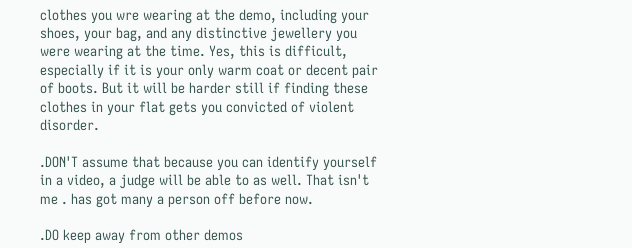clothes you wre wearing at the demo, including your shoes, your bag, and any distinctive jewellery you were wearing at the time. Yes, this is difficult, especially if it is your only warm coat or decent pair of boots. But it will be harder still if finding these clothes in your flat gets you convicted of violent disorder.

.DON'T assume that because you can identify yourself in a video, a judge will be able to as well. That isn't me . has got many a person off before now.

.DO keep away from other demos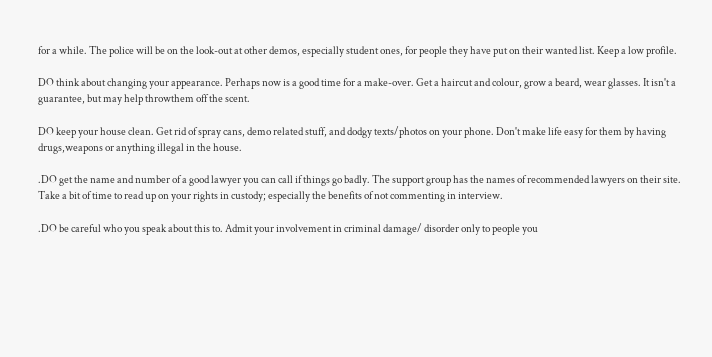for a while. The police will be on the look-out at other demos, especially student ones, for people they have put on their wanted list. Keep a low profile.

DO think about changing your appearance. Perhaps now is a good time for a make-over. Get a haircut and colour, grow a beard, wear glasses. It isn't a guarantee, but may help throwthem off the scent.

DO keep your house clean. Get rid of spray cans, demo related stuff, and dodgy texts/photos on your phone. Don't make life easy for them by having drugs,weapons or anything illegal in the house.

.DO get the name and number of a good lawyer you can call if things go badly. The support group has the names of recommended lawyers on their site. Take a bit of time to read up on your rights in custody; especially the benefits of not commenting in interview.

.DO be careful who you speak about this to. Admit your involvement in criminal damage/ disorder only to people you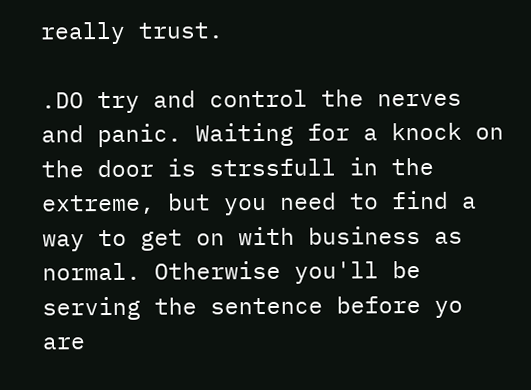really trust.

.DO try and control the nerves and panic. Waiting for a knock on the door is strssfull in the extreme, but you need to find a way to get on with business as normal. Otherwise you'll be serving the sentence before yo are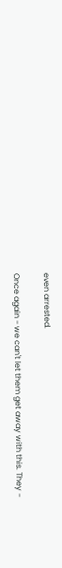even arrested.

Once again - we can't let them get away with this. They -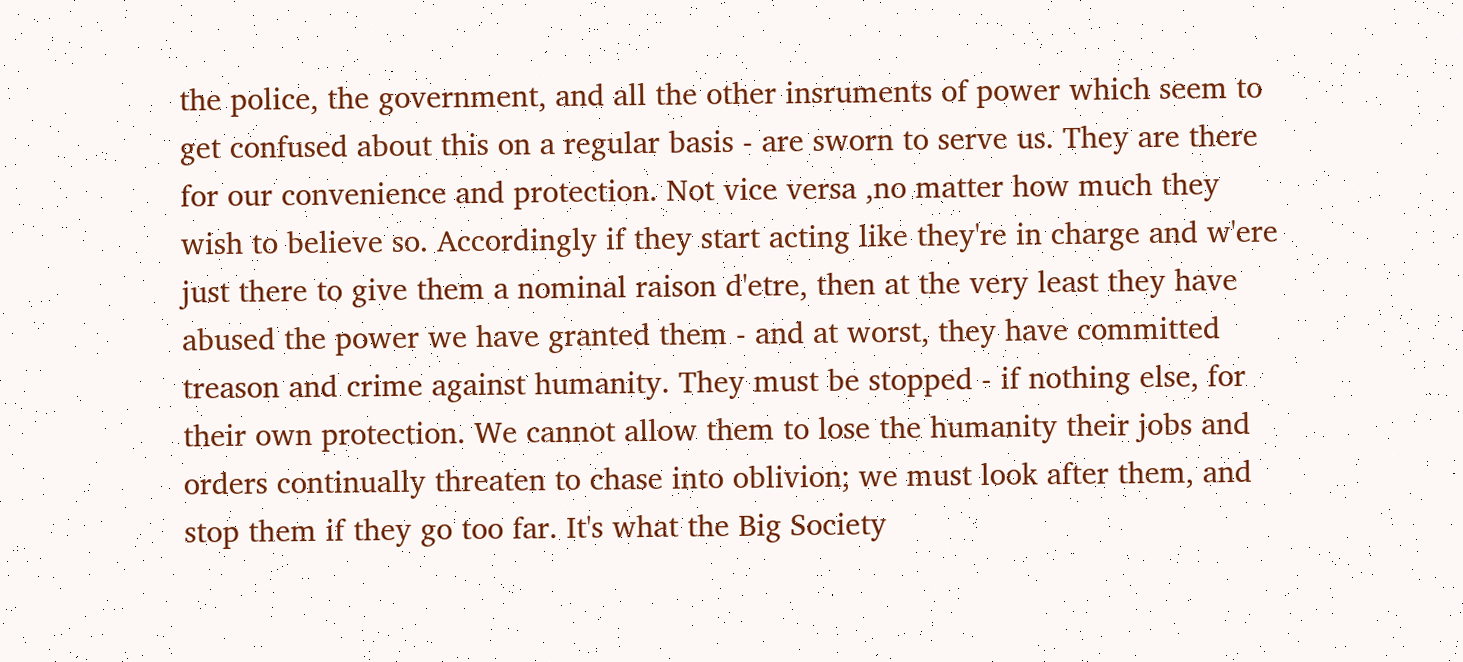the police, the government, and all the other insruments of power which seem to get confused about this on a regular basis - are sworn to serve us. They are there for our convenience and protection. Not vice versa ,no matter how much they wish to believe so. Accordingly if they start acting like they're in charge and w'ere just there to give them a nominal raison d'etre, then at the very least they have abused the power we have granted them - and at worst, they have committed treason and crime against humanity. They must be stopped - if nothing else, for their own protection. We cannot allow them to lose the humanity their jobs and orders continually threaten to chase into oblivion; we must look after them, and stop them if they go too far. It's what the Big Society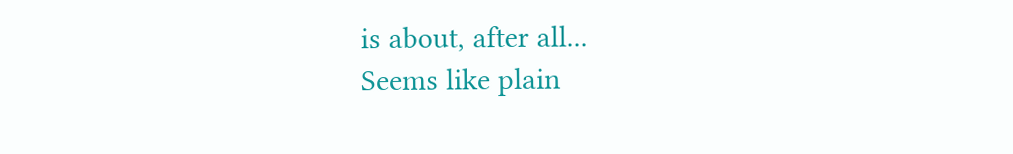is about, after all...
Seems like plain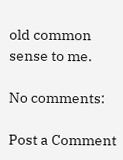old common sense to me.

No comments:

Post a Comment